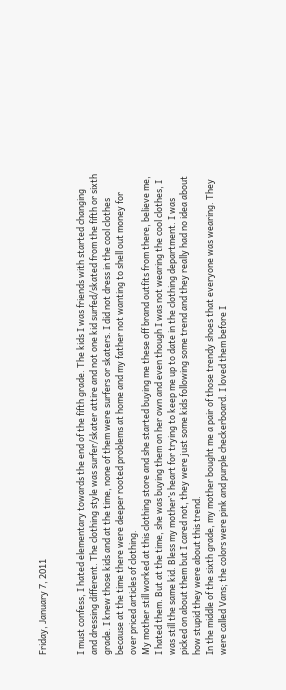Friday, January 7, 2011


I must confess, I hated elementary towards the end of the fifth grade. The kids I was friends with started changing and dressing different. The clothing style was surfer/skater attire and not one kid surfed/skated from the fifth or sixth grade. I knew those kids and at the time, none of them were surfers or skaters. I did not dress in the cool clothes because at the time there were deeper rooted problems at home and my father not wanting to shell out money for over priced articles of clothing.
My mother still worked at this clothing store and she started buying me these off brand outfits from there, believe me, I hated them. But at the time, she was buying them on her own and even though I was not wearing the cool clothes, I was still the same kid. Bless my mother’s heart for trying to keep me up to date in the clothing department. I was picked on about them but I cared not, they were just some kids following some trend and they really had no idea about how stupid they were about this trend.
In the middle of the sixth grade, my mother bought me a pair of those trendy shoes that everyone was wearing. They were called Vans; the colors were pink and purple checkerboard. I loved them before I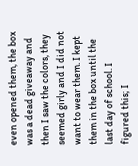even opened them, the box was a dead giveaway and then I saw the colors, they seemed girly and I did not want to wear them. I kept them in the box until the last day of school. I figured this; I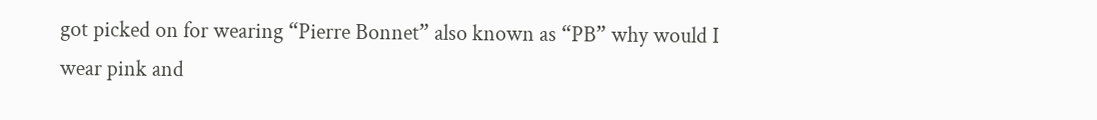got picked on for wearing “Pierre Bonnet” also known as “PB” why would I wear pink and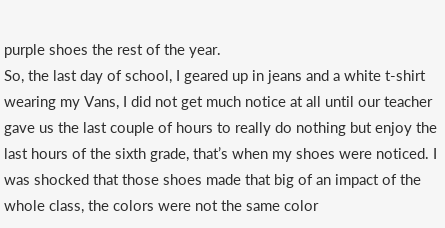purple shoes the rest of the year.
So, the last day of school, I geared up in jeans and a white t-shirt wearing my Vans, I did not get much notice at all until our teacher gave us the last couple of hours to really do nothing but enjoy the last hours of the sixth grade, that’s when my shoes were noticed. I was shocked that those shoes made that big of an impact of the whole class, the colors were not the same color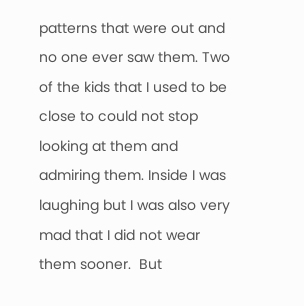patterns that were out and no one ever saw them. Two of the kids that I used to be close to could not stop looking at them and admiring them. Inside I was laughing but I was also very mad that I did not wear them sooner.  But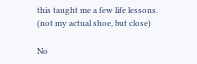this taught me a few life lessons.
(not my actual shoe, but close)

No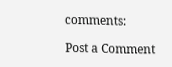comments:

Post a Comment